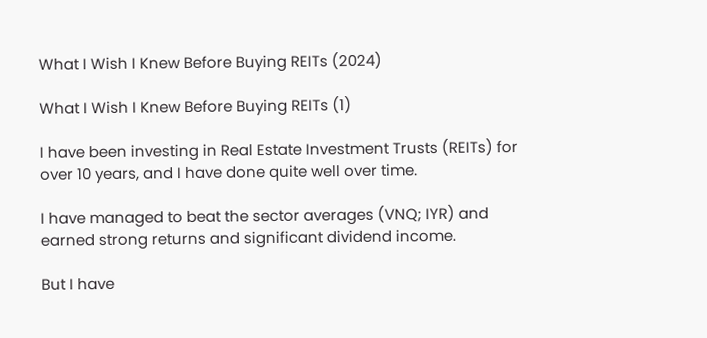What I Wish I Knew Before Buying REITs (2024)

What I Wish I Knew Before Buying REITs (1)

I have been investing in Real Estate Investment Trusts (REITs) for over 10 years, and I have done quite well over time.

I have managed to beat the sector averages (VNQ; IYR) and earned strong returns and significant dividend income.

But I have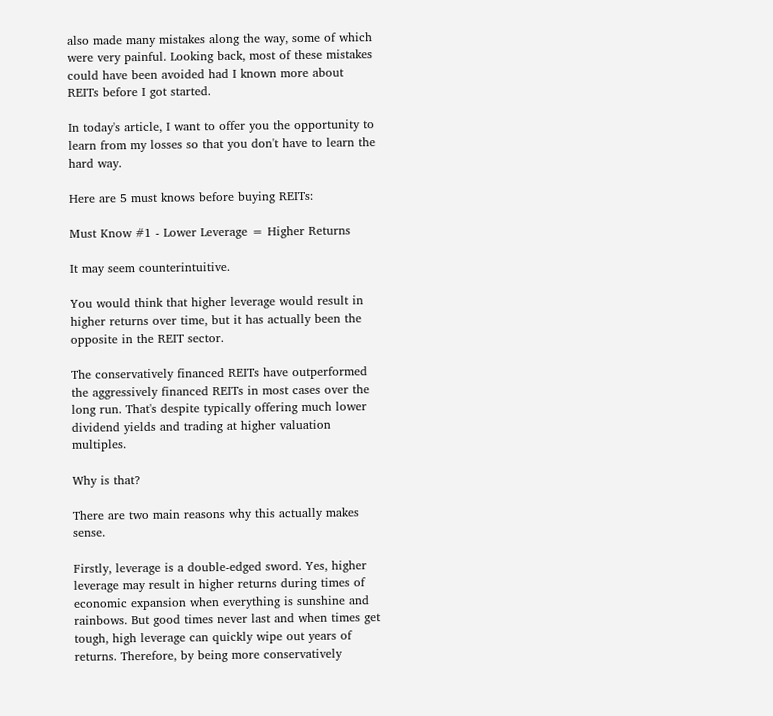also made many mistakes along the way, some of which were very painful. Looking back, most of these mistakes could have been avoided had I known more about REITs before I got started.

In today's article, I want to offer you the opportunity to learn from my losses so that you don't have to learn the hard way.

Here are 5 must knows before buying REITs:

Must Know #1 - Lower Leverage = Higher Returns

It may seem counterintuitive.

You would think that higher leverage would result in higher returns over time, but it has actually been the opposite in the REIT sector.

The conservatively financed REITs have outperformed the aggressively financed REITs in most cases over the long run. That's despite typically offering much lower dividend yields and trading at higher valuation multiples.

Why is that?

There are two main reasons why this actually makes sense.

Firstly, leverage is a double-edged sword. Yes, higher leverage may result in higher returns during times of economic expansion when everything is sunshine and rainbows. But good times never last and when times get tough, high leverage can quickly wipe out years of returns. Therefore, by being more conservatively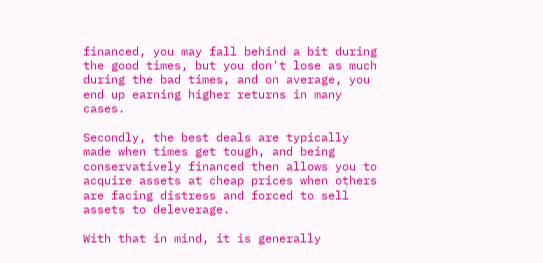financed, you may fall behind a bit during the good times, but you don't lose as much during the bad times, and on average, you end up earning higher returns in many cases.

Secondly, the best deals are typically made when times get tough, and being conservatively financed then allows you to acquire assets at cheap prices when others are facing distress and forced to sell assets to deleverage.

With that in mind, it is generally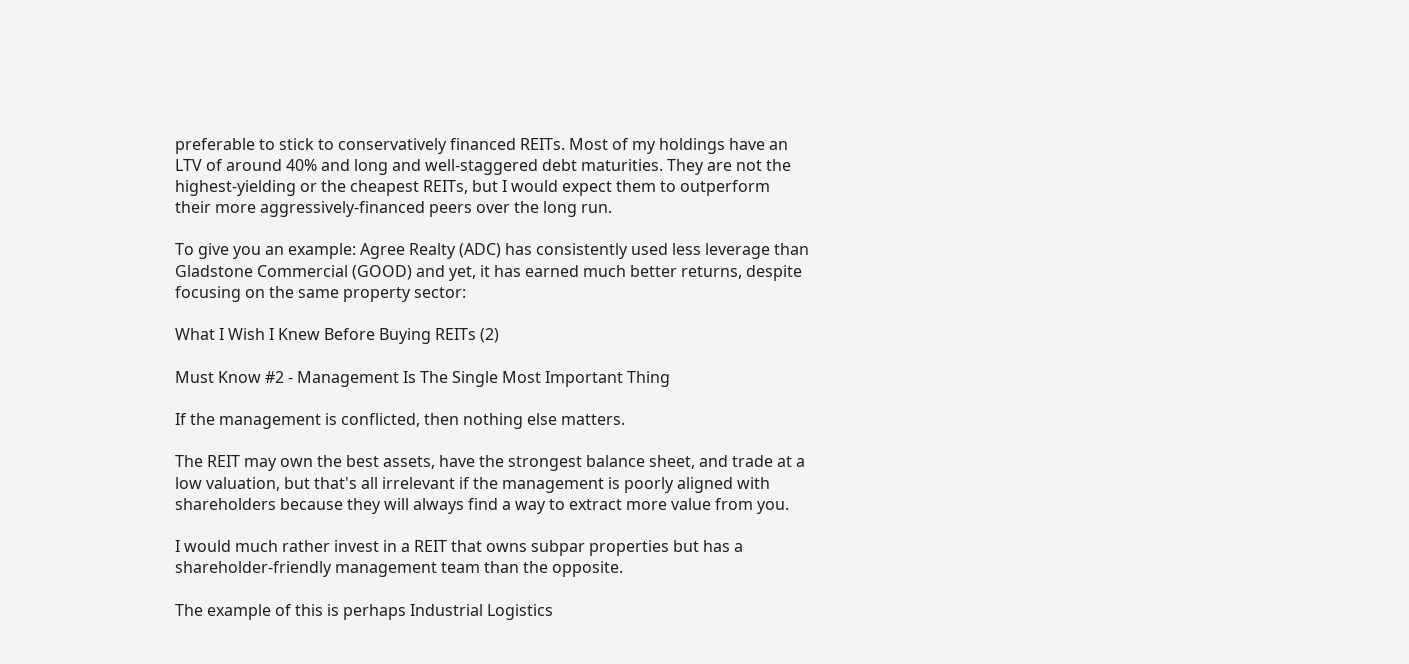preferable to stick to conservatively financed REITs. Most of my holdings have an LTV of around 40% and long and well-staggered debt maturities. They are not the highest-yielding or the cheapest REITs, but I would expect them to outperform their more aggressively-financed peers over the long run.

To give you an example: Agree Realty (ADC) has consistently used less leverage than Gladstone Commercial (GOOD) and yet, it has earned much better returns, despite focusing on the same property sector:

What I Wish I Knew Before Buying REITs (2)

Must Know #2 - Management Is The Single Most Important Thing

If the management is conflicted, then nothing else matters.

The REIT may own the best assets, have the strongest balance sheet, and trade at a low valuation, but that's all irrelevant if the management is poorly aligned with shareholders because they will always find a way to extract more value from you.

I would much rather invest in a REIT that owns subpar properties but has a shareholder-friendly management team than the opposite.

The example of this is perhaps Industrial Logistics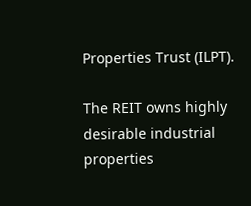Properties Trust (ILPT).

The REIT owns highly desirable industrial properties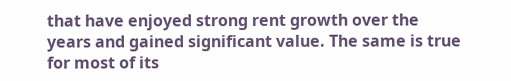that have enjoyed strong rent growth over the years and gained significant value. The same is true for most of its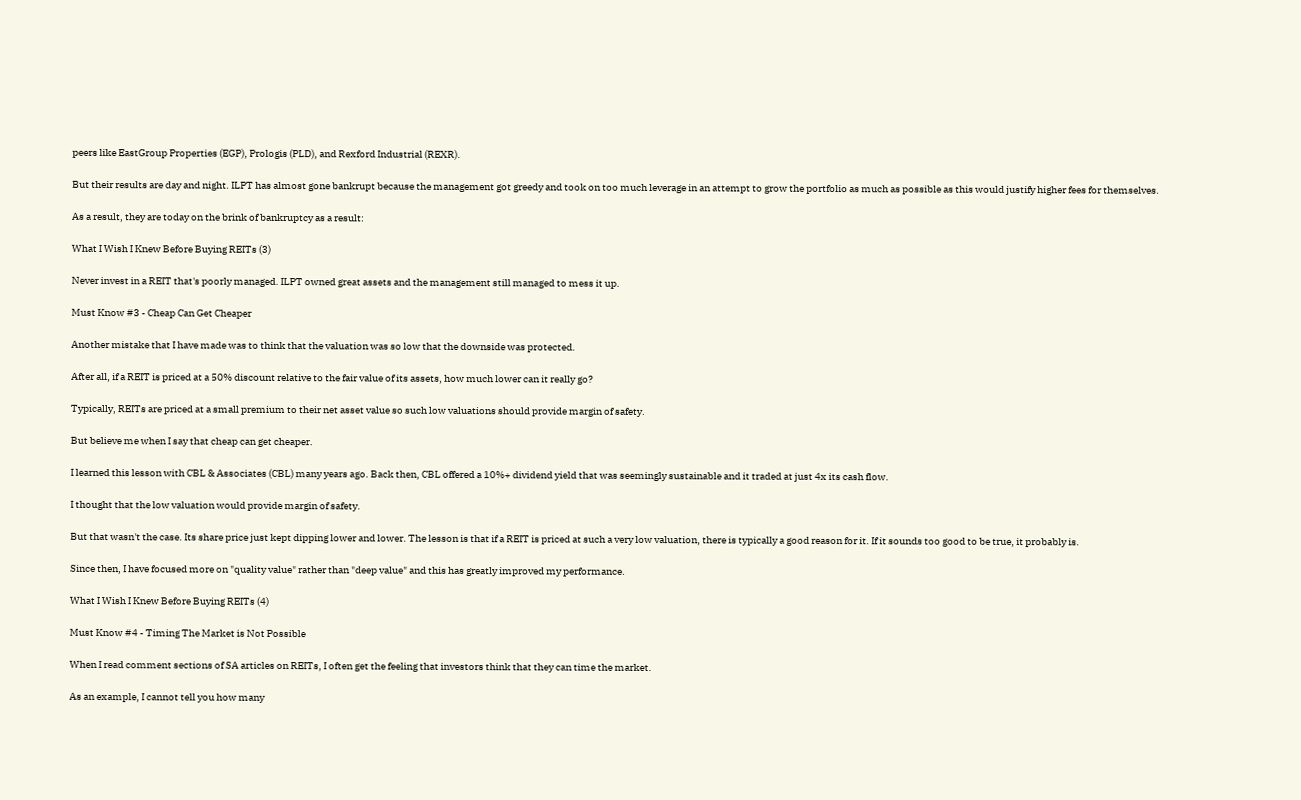peers like EastGroup Properties (EGP), Prologis (PLD), and Rexford Industrial (REXR).

But their results are day and night. ILPT has almost gone bankrupt because the management got greedy and took on too much leverage in an attempt to grow the portfolio as much as possible as this would justify higher fees for themselves.

As a result, they are today on the brink of bankruptcy as a result:

What I Wish I Knew Before Buying REITs (3)

Never invest in a REIT that's poorly managed. ILPT owned great assets and the management still managed to mess it up.

Must Know #3 - Cheap Can Get Cheaper

Another mistake that I have made was to think that the valuation was so low that the downside was protected.

After all, if a REIT is priced at a 50% discount relative to the fair value of its assets, how much lower can it really go?

Typically, REITs are priced at a small premium to their net asset value so such low valuations should provide margin of safety.

But believe me when I say that cheap can get cheaper.

I learned this lesson with CBL & Associates (CBL) many years ago. Back then, CBL offered a 10%+ dividend yield that was seemingly sustainable and it traded at just 4x its cash flow.

I thought that the low valuation would provide margin of safety.

But that wasn't the case. Its share price just kept dipping lower and lower. The lesson is that if a REIT is priced at such a very low valuation, there is typically a good reason for it. If it sounds too good to be true, it probably is.

Since then, I have focused more on "quality value" rather than "deep value" and this has greatly improved my performance.

What I Wish I Knew Before Buying REITs (4)

Must Know #4 - Timing The Market is Not Possible

When I read comment sections of SA articles on REITs, I often get the feeling that investors think that they can time the market.

As an example, I cannot tell you how many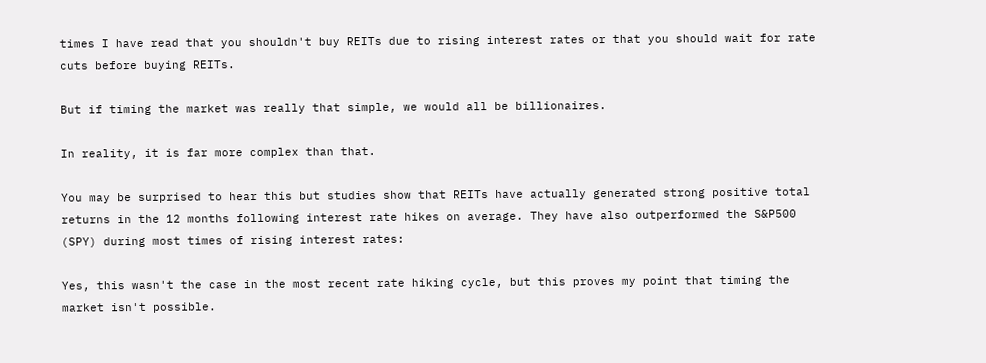times I have read that you shouldn't buy REITs due to rising interest rates or that you should wait for rate cuts before buying REITs.

But if timing the market was really that simple, we would all be billionaires.

In reality, it is far more complex than that.

You may be surprised to hear this but studies show that REITs have actually generated strong positive total returns in the 12 months following interest rate hikes on average. They have also outperformed the S&P500 (SPY) during most times of rising interest rates:

Yes, this wasn't the case in the most recent rate hiking cycle, but this proves my point that timing the market isn't possible.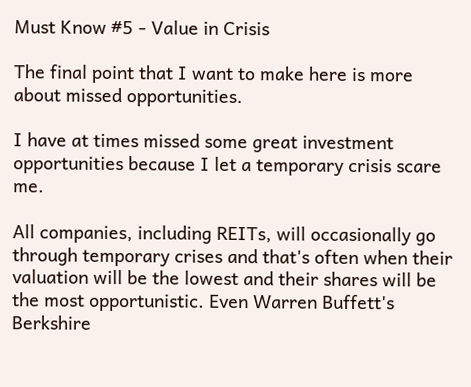Must Know #5 - Value in Crisis

The final point that I want to make here is more about missed opportunities.

I have at times missed some great investment opportunities because I let a temporary crisis scare me.

All companies, including REITs, will occasionally go through temporary crises and that's often when their valuation will be the lowest and their shares will be the most opportunistic. Even Warren Buffett's Berkshire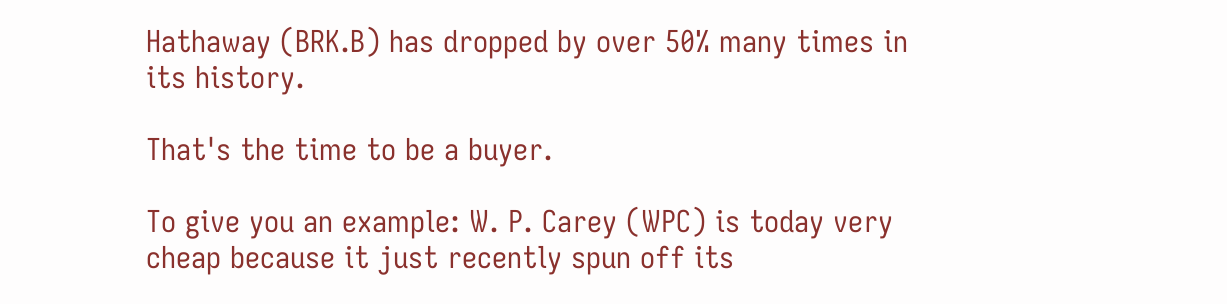Hathaway (BRK.B) has dropped by over 50% many times in its history.

That's the time to be a buyer.

To give you an example: W. P. Carey (WPC) is today very cheap because it just recently spun off its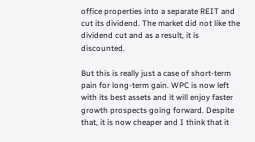office properties into a separate REIT and cut its dividend. The market did not like the dividend cut and as a result, it is discounted.

But this is really just a case of short-term pain for long-term gain. WPC is now left with its best assets and it will enjoy faster growth prospects going forward. Despite that, it is now cheaper and I think that it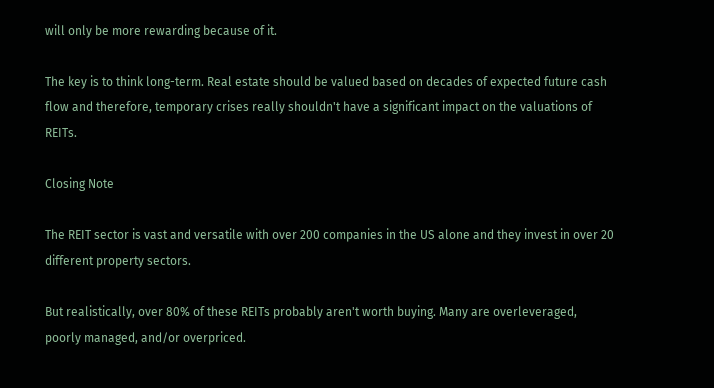will only be more rewarding because of it.

The key is to think long-term. Real estate should be valued based on decades of expected future cash flow and therefore, temporary crises really shouldn't have a significant impact on the valuations of REITs.

Closing Note

The REIT sector is vast and versatile with over 200 companies in the US alone and they invest in over 20 different property sectors.

But realistically, over 80% of these REITs probably aren't worth buying. Many are overleveraged, poorly managed, and/or overpriced.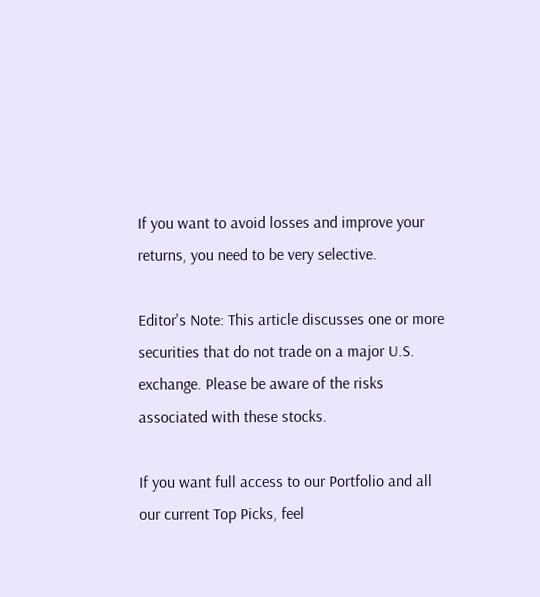If you want to avoid losses and improve your returns, you need to be very selective.

Editor's Note: This article discusses one or more securities that do not trade on a major U.S. exchange. Please be aware of the risks associated with these stocks.

If you want full access to our Portfolio and all our current Top Picks, feel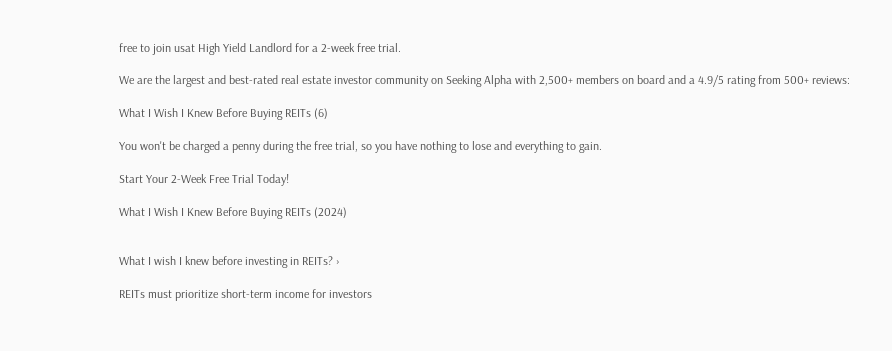free to join usat High Yield Landlord for a 2-week free trial.

We are the largest and best-rated real estate investor community on Seeking Alpha with 2,500+ members on board and a 4.9/5 rating from 500+ reviews:

What I Wish I Knew Before Buying REITs (6)

You won't be charged a penny during the free trial, so you have nothing to lose and everything to gain.

Start Your 2-Week Free Trial Today!

What I Wish I Knew Before Buying REITs (2024)


What I wish I knew before investing in REITs? ›

REITs must prioritize short-term income for investors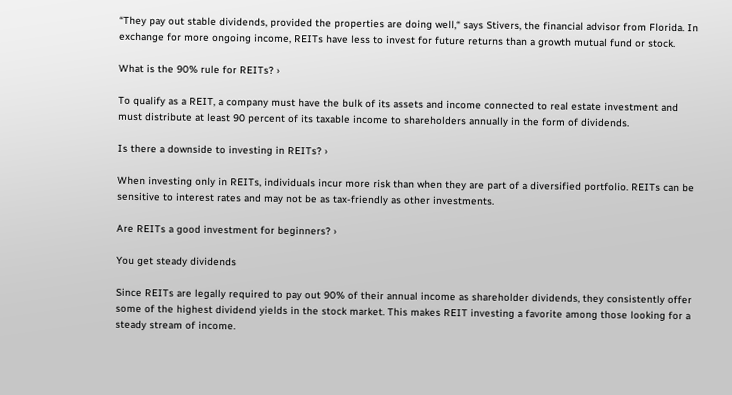“They pay out stable dividends, provided the properties are doing well,“ says Stivers, the financial advisor from Florida. In exchange for more ongoing income, REITs have less to invest for future returns than a growth mutual fund or stock.

What is the 90% rule for REITs? ›

To qualify as a REIT, a company must have the bulk of its assets and income connected to real estate investment and must distribute at least 90 percent of its taxable income to shareholders annually in the form of dividends.

Is there a downside to investing in REITs? ›

When investing only in REITs, individuals incur more risk than when they are part of a diversified portfolio. REITs can be sensitive to interest rates and may not be as tax-friendly as other investments.

Are REITs a good investment for beginners? ›

You get steady dividends

Since REITs are legally required to pay out 90% of their annual income as shareholder dividends, they consistently offer some of the highest dividend yields in the stock market. This makes REIT investing a favorite among those looking for a steady stream of income.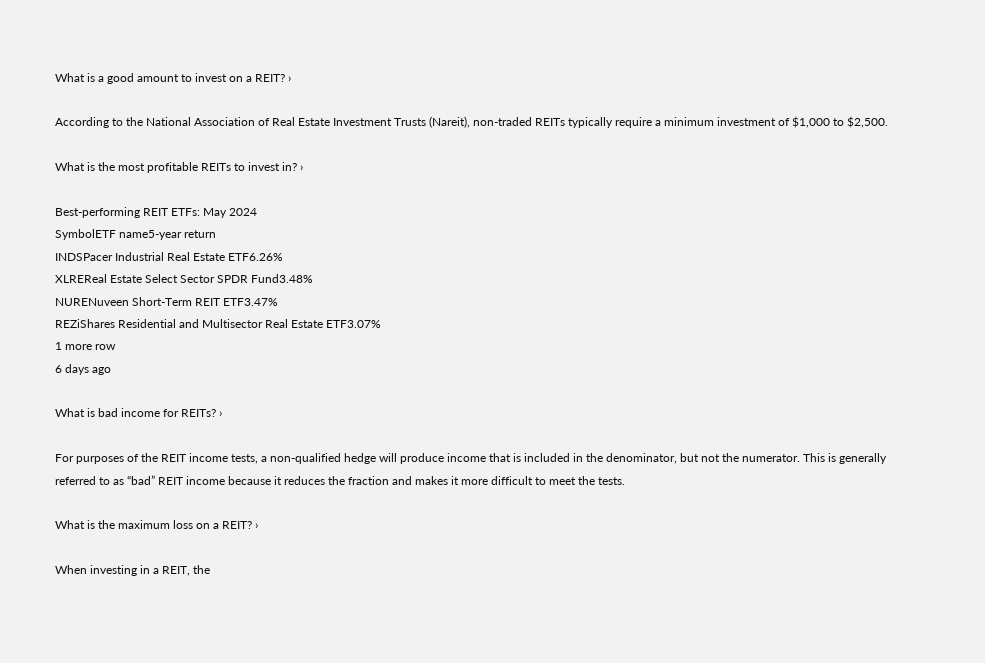What is a good amount to invest on a REIT? ›

According to the National Association of Real Estate Investment Trusts (Nareit), non-traded REITs typically require a minimum investment of $1,000 to $2,500.

What is the most profitable REITs to invest in? ›

Best-performing REIT ETFs: May 2024
SymbolETF name5-year return
INDSPacer Industrial Real Estate ETF6.26%
XLREReal Estate Select Sector SPDR Fund3.48%
NURENuveen Short-Term REIT ETF3.47%
REZiShares Residential and Multisector Real Estate ETF3.07%
1 more row
6 days ago

What is bad income for REITs? ›

For purposes of the REIT income tests, a non-qualified hedge will produce income that is included in the denominator, but not the numerator. This is generally referred to as “bad” REIT income because it reduces the fraction and makes it more difficult to meet the tests.

What is the maximum loss on a REIT? ›

When investing in a REIT, the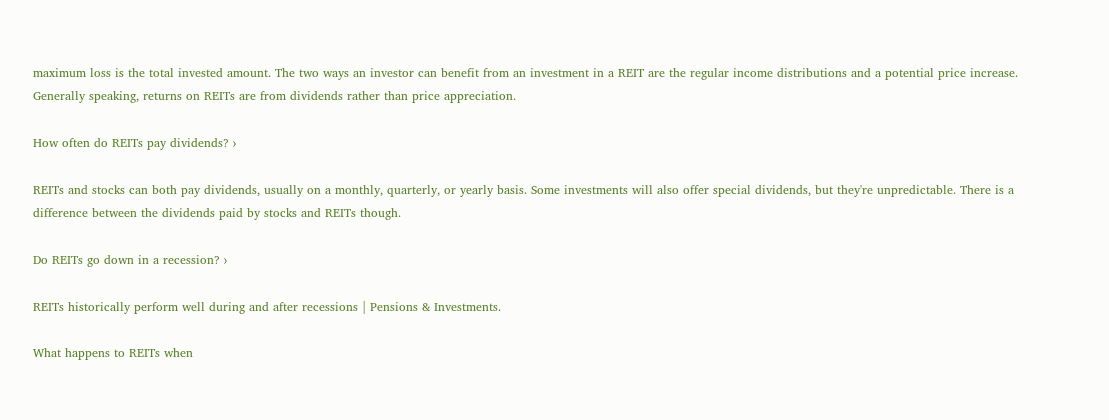maximum loss is the total invested amount. The two ways an investor can benefit from an investment in a REIT are the regular income distributions and a potential price increase. Generally speaking, returns on REITs are from dividends rather than price appreciation.

How often do REITs pay dividends? ›

REITs and stocks can both pay dividends, usually on a monthly, quarterly, or yearly basis. Some investments will also offer special dividends, but they're unpredictable. There is a difference between the dividends paid by stocks and REITs though.

Do REITs go down in a recession? ›

REITs historically perform well during and after recessions | Pensions & Investments.

What happens to REITs when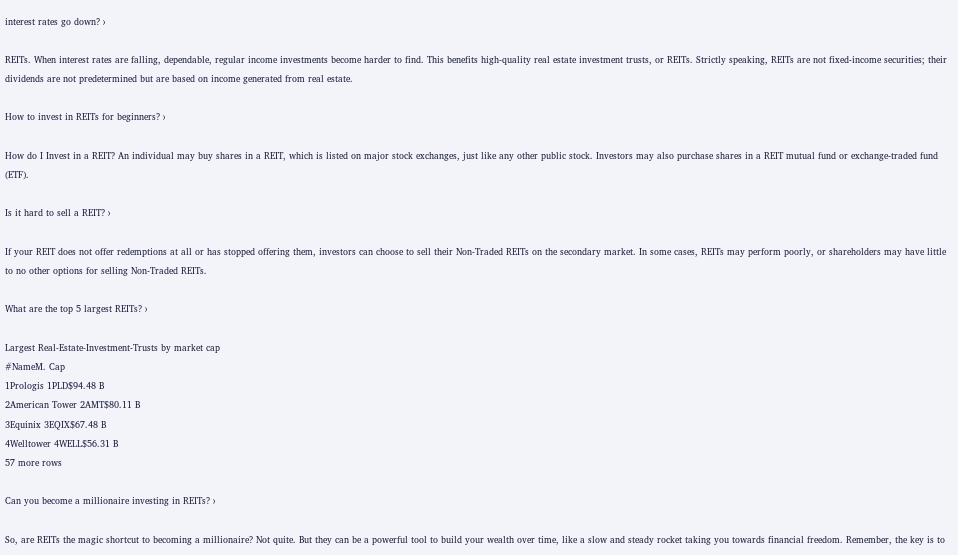interest rates go down? ›

REITs. When interest rates are falling, dependable, regular income investments become harder to find. This benefits high-quality real estate investment trusts, or REITs. Strictly speaking, REITs are not fixed-income securities; their dividends are not predetermined but are based on income generated from real estate.

How to invest in REITs for beginners? ›

How do I Invest in a REIT? An individual may buy shares in a REIT, which is listed on major stock exchanges, just like any other public stock. Investors may also purchase shares in a REIT mutual fund or exchange-traded fund (ETF).

Is it hard to sell a REIT? ›

If your REIT does not offer redemptions at all or has stopped offering them, investors can choose to sell their Non-Traded REITs on the secondary market. In some cases, REITs may perform poorly, or shareholders may have little to no other options for selling Non-Traded REITs.

What are the top 5 largest REITs? ›

Largest Real-Estate-Investment-Trusts by market cap
#NameM. Cap
1Prologis 1PLD$94.48 B
2American Tower 2AMT$80.11 B
3Equinix 3EQIX$67.48 B
4Welltower 4WELL$56.31 B
57 more rows

Can you become a millionaire investing in REITs? ›

So, are REITs the magic shortcut to becoming a millionaire? Not quite. But they can be a powerful tool to build your wealth over time, like a slow and steady rocket taking you towards financial freedom. Remember, the key is to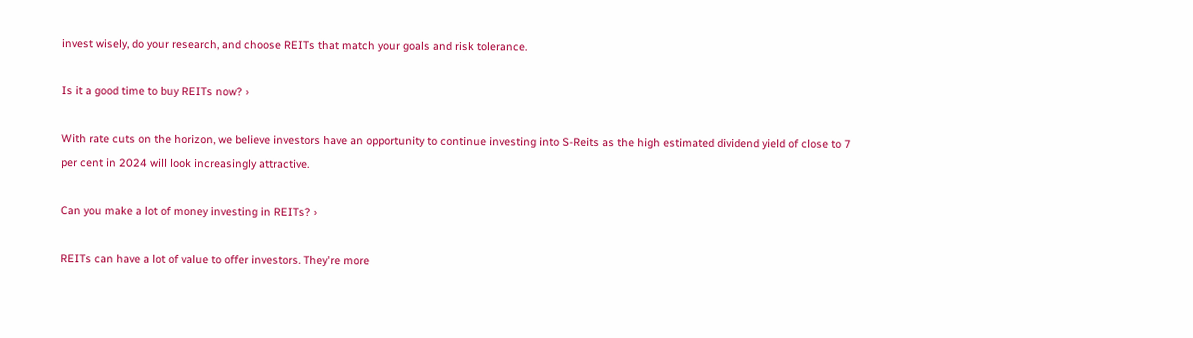invest wisely, do your research, and choose REITs that match your goals and risk tolerance.

Is it a good time to buy REITs now? ›

With rate cuts on the horizon, we believe investors have an opportunity to continue investing into S-Reits as the high estimated dividend yield of close to 7 per cent in 2024 will look increasingly attractive.

Can you make a lot of money investing in REITs? ›

REITs can have a lot of value to offer investors. They're more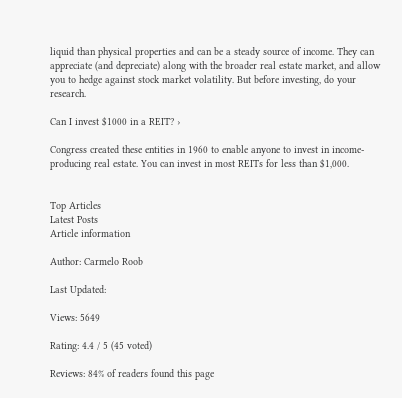liquid than physical properties and can be a steady source of income. They can appreciate (and depreciate) along with the broader real estate market, and allow you to hedge against stock market volatility. But before investing, do your research.

Can I invest $1000 in a REIT? ›

Congress created these entities in 1960 to enable anyone to invest in income-producing real estate. You can invest in most REITs for less than $1,000.


Top Articles
Latest Posts
Article information

Author: Carmelo Roob

Last Updated:

Views: 5649

Rating: 4.4 / 5 (45 voted)

Reviews: 84% of readers found this page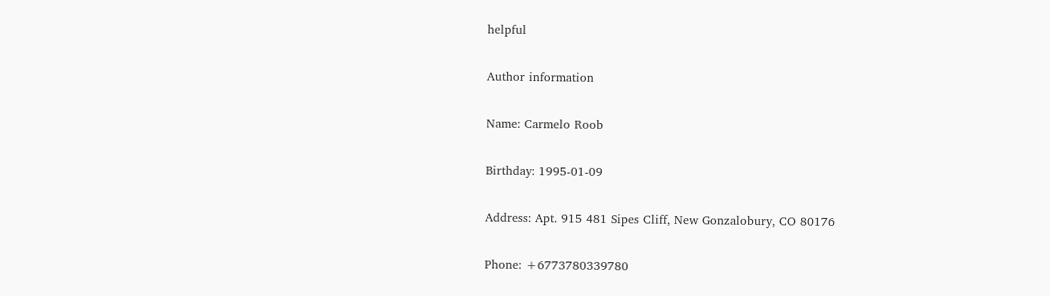helpful

Author information

Name: Carmelo Roob

Birthday: 1995-01-09

Address: Apt. 915 481 Sipes Cliff, New Gonzalobury, CO 80176

Phone: +6773780339780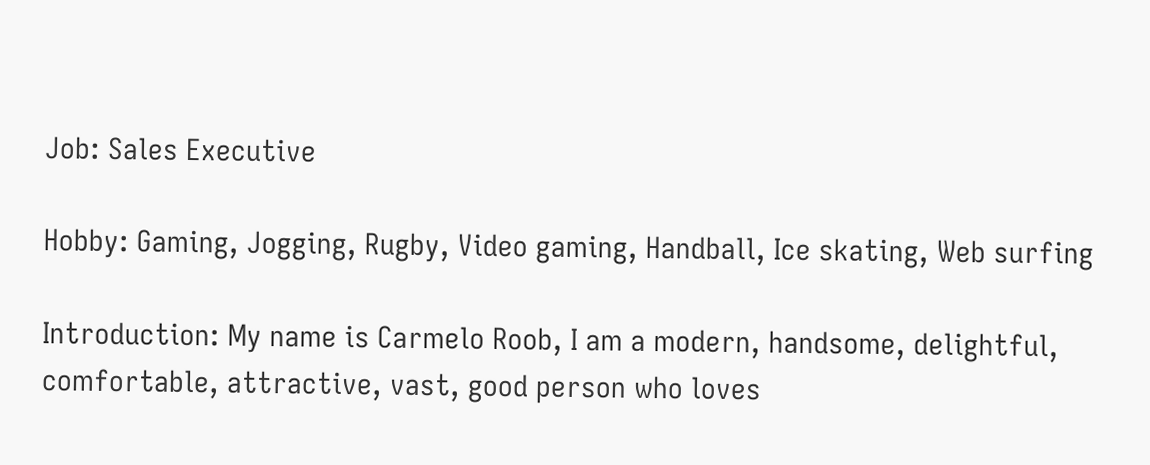Job: Sales Executive

Hobby: Gaming, Jogging, Rugby, Video gaming, Handball, Ice skating, Web surfing

Introduction: My name is Carmelo Roob, I am a modern, handsome, delightful, comfortable, attractive, vast, good person who loves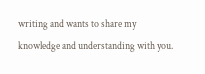writing and wants to share my knowledge and understanding with you.